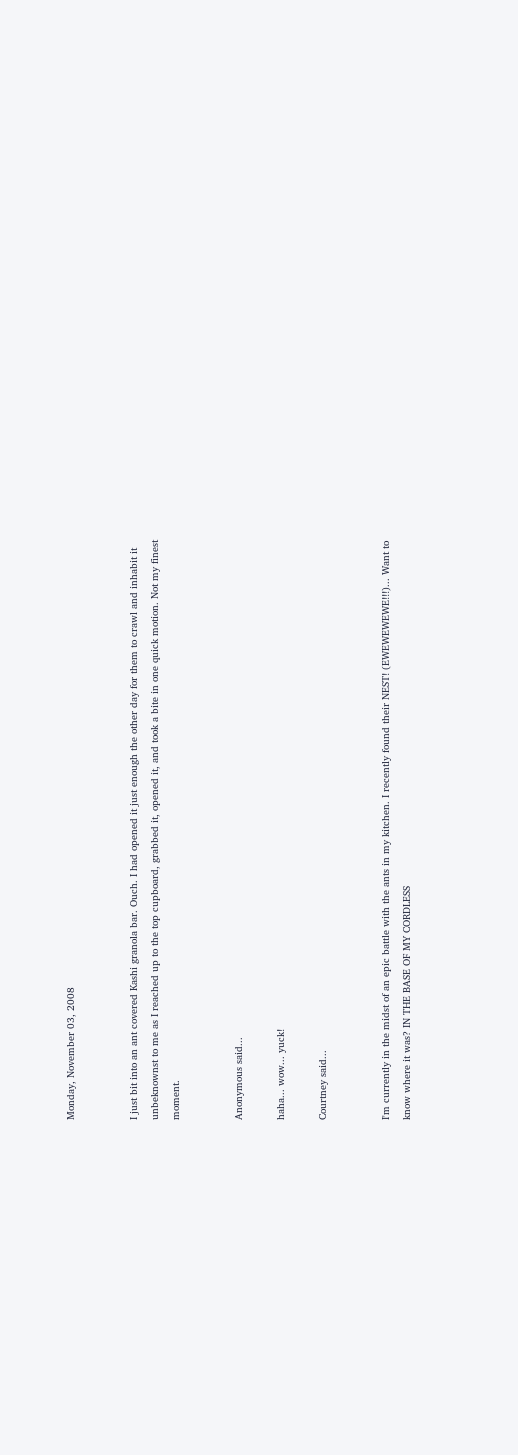Monday, November 03, 2008


I just bit into an ant covered Kashi granola bar. Ouch. I had opened it just enough the other day for them to crawl and inhabit it unbeknownst to me as I reached up to the top cupboard, grabbed it, opened it, and took a bite in one quick motion. Not my finest moment.


Anonymous said...

haha... wow... yuck!

Courtney said...


I'm currently in the midst of an epic battle with the ants in my kitchen. I recently found their NEST! (EWEWEWEWE!!!)... Want to know where it was? IN THE BASE OF MY CORDLESS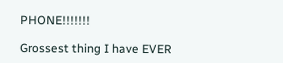PHONE!!!!!!!

Grossest thing I have EVER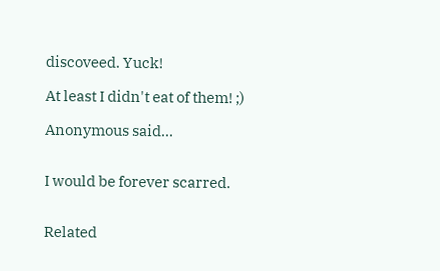discoveed. Yuck!

At least I didn't eat of them! ;)

Anonymous said...


I would be forever scarred.


Related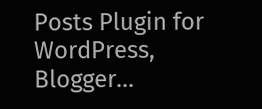Posts Plugin for WordPress, Blogger...